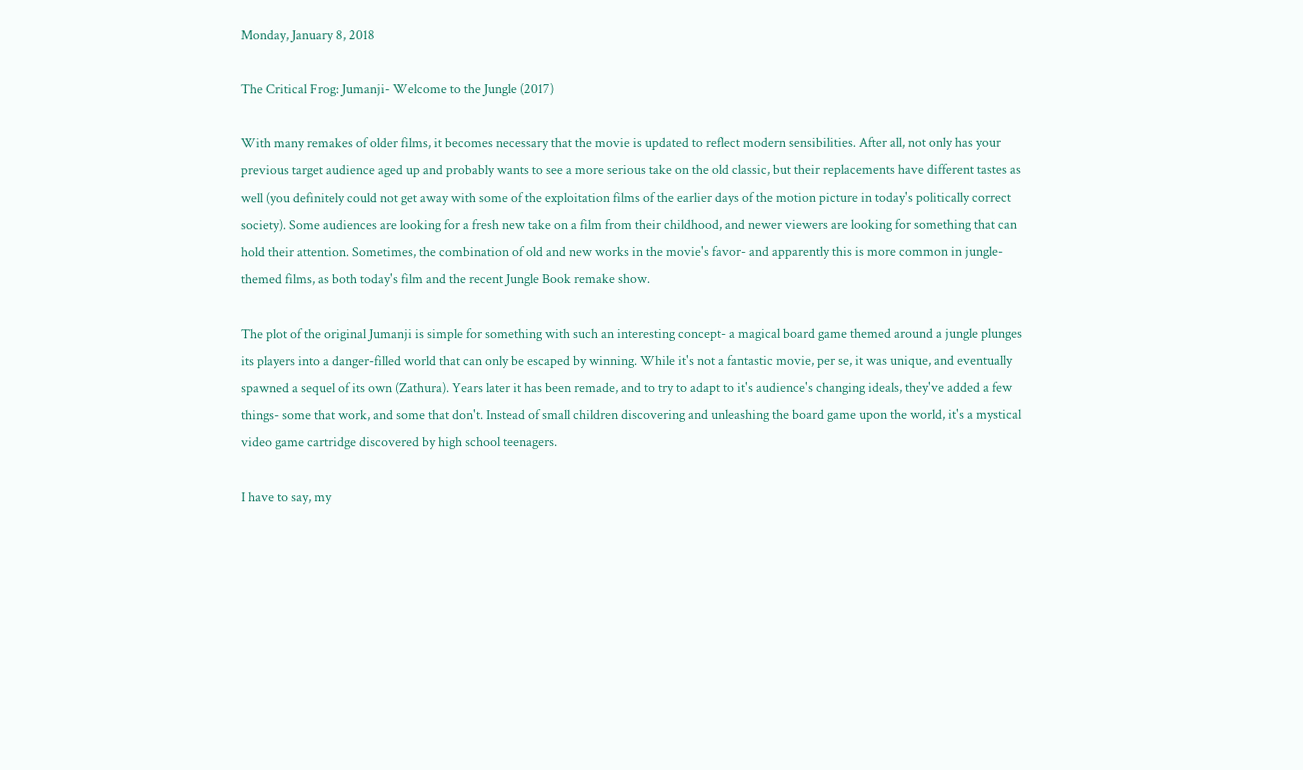Monday, January 8, 2018

The Critical Frog: Jumanji- Welcome to the Jungle (2017)

With many remakes of older films, it becomes necessary that the movie is updated to reflect modern sensibilities. After all, not only has your previous target audience aged up and probably wants to see a more serious take on the old classic, but their replacements have different tastes as well (you definitely could not get away with some of the exploitation films of the earlier days of the motion picture in today's politically correct society). Some audiences are looking for a fresh new take on a film from their childhood, and newer viewers are looking for something that can hold their attention. Sometimes, the combination of old and new works in the movie's favor- and apparently this is more common in jungle-themed films, as both today's film and the recent Jungle Book remake show.

The plot of the original Jumanji is simple for something with such an interesting concept- a magical board game themed around a jungle plunges its players into a danger-filled world that can only be escaped by winning. While it's not a fantastic movie, per se, it was unique, and eventually spawned a sequel of its own (Zathura). Years later it has been remade, and to try to adapt to it's audience's changing ideals, they've added a few things- some that work, and some that don't. Instead of small children discovering and unleashing the board game upon the world, it's a mystical video game cartridge discovered by high school teenagers.

I have to say, my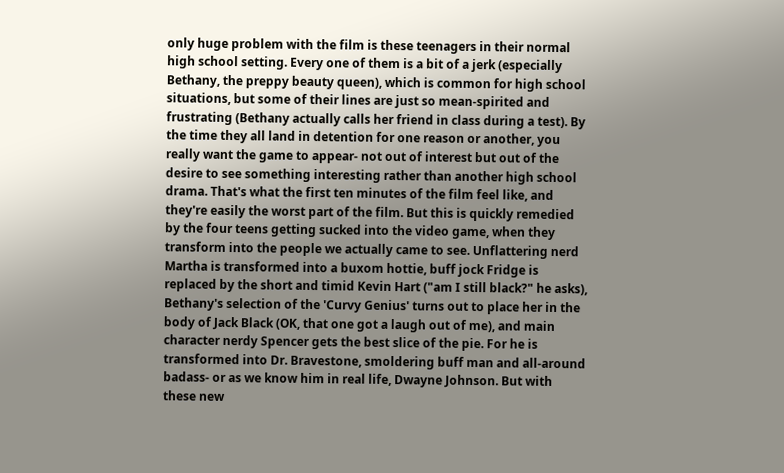only huge problem with the film is these teenagers in their normal high school setting. Every one of them is a bit of a jerk (especially Bethany, the preppy beauty queen), which is common for high school situations, but some of their lines are just so mean-spirited and frustrating (Bethany actually calls her friend in class during a test). By the time they all land in detention for one reason or another, you really want the game to appear- not out of interest but out of the desire to see something interesting rather than another high school drama. That's what the first ten minutes of the film feel like, and they're easily the worst part of the film. But this is quickly remedied by the four teens getting sucked into the video game, when they transform into the people we actually came to see. Unflattering nerd Martha is transformed into a buxom hottie, buff jock Fridge is replaced by the short and timid Kevin Hart ("am I still black?" he asks), Bethany's selection of the 'Curvy Genius' turns out to place her in the body of Jack Black (OK, that one got a laugh out of me), and main character nerdy Spencer gets the best slice of the pie. For he is transformed into Dr. Bravestone, smoldering buff man and all-around badass- or as we know him in real life, Dwayne Johnson. But with these new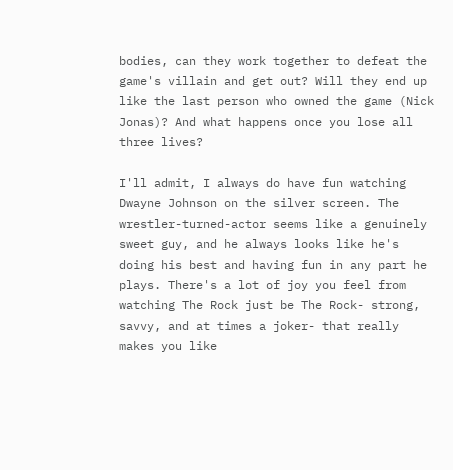bodies, can they work together to defeat the game's villain and get out? Will they end up like the last person who owned the game (Nick Jonas)? And what happens once you lose all three lives?

I'll admit, I always do have fun watching Dwayne Johnson on the silver screen. The wrestler-turned-actor seems like a genuinely sweet guy, and he always looks like he's doing his best and having fun in any part he plays. There's a lot of joy you feel from watching The Rock just be The Rock- strong, savvy, and at times a joker- that really makes you like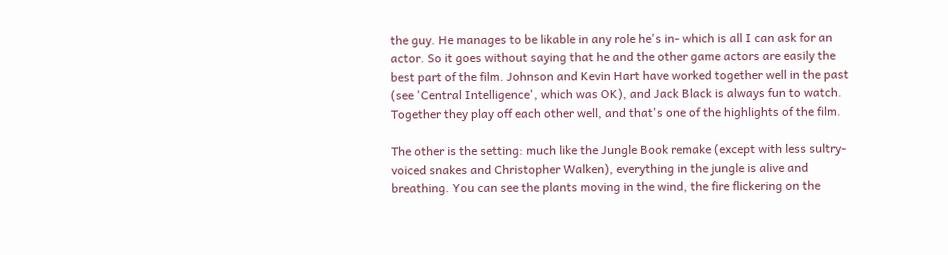the guy. He manages to be likable in any role he's in- which is all I can ask for an actor. So it goes without saying that he and the other game actors are easily the best part of the film. Johnson and Kevin Hart have worked together well in the past (see 'Central Intelligence', which was OK), and Jack Black is always fun to watch. Together they play off each other well, and that's one of the highlights of the film.

The other is the setting: much like the Jungle Book remake (except with less sultry-voiced snakes and Christopher Walken), everything in the jungle is alive and breathing. You can see the plants moving in the wind, the fire flickering on the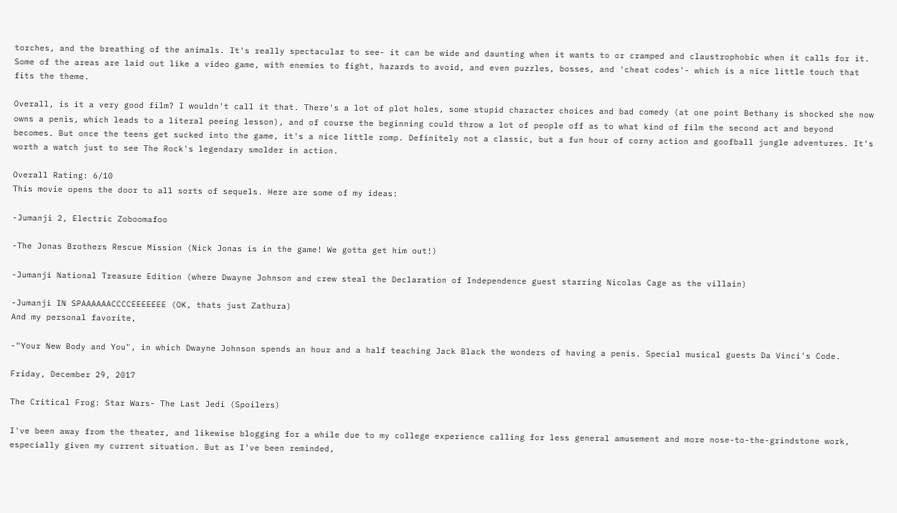torches, and the breathing of the animals. It's really spectacular to see- it can be wide and daunting when it wants to or cramped and claustrophobic when it calls for it. Some of the areas are laid out like a video game, with enemies to fight, hazards to avoid, and even puzzles, bosses, and 'cheat codes'- which is a nice little touch that fits the theme.

Overall, is it a very good film? I wouldn't call it that. There's a lot of plot holes, some stupid character choices and bad comedy (at one point Bethany is shocked she now owns a penis, which leads to a literal peeing lesson), and of course the beginning could throw a lot of people off as to what kind of film the second act and beyond becomes. But once the teens get sucked into the game, it's a nice little romp. Definitely not a classic, but a fun hour of corny action and goofball jungle adventures. It's worth a watch just to see The Rock's legendary smolder in action.

Overall Rating: 6/10
This movie opens the door to all sorts of sequels. Here are some of my ideas:

-Jumanji 2, Electric Zoboomafoo

-The Jonas Brothers Rescue Mission (Nick Jonas is in the game! We gotta get him out!)

-Jumanji National Treasure Edition (where Dwayne Johnson and crew steal the Declaration of Independence guest starring Nicolas Cage as the villain)

-Jumanji IN SPAAAAAACCCCEEEEEEE (OK, thats just Zathura)
And my personal favorite,

-"Your New Body and You", in which Dwayne Johnson spends an hour and a half teaching Jack Black the wonders of having a penis. Special musical guests Da Vinci's Code.

Friday, December 29, 2017

The Critical Frog: Star Wars- The Last Jedi (Spoilers)

I've been away from the theater, and likewise blogging for a while due to my college experience calling for less general amusement and more nose-to-the-grindstone work, especially given my current situation. But as I've been reminded,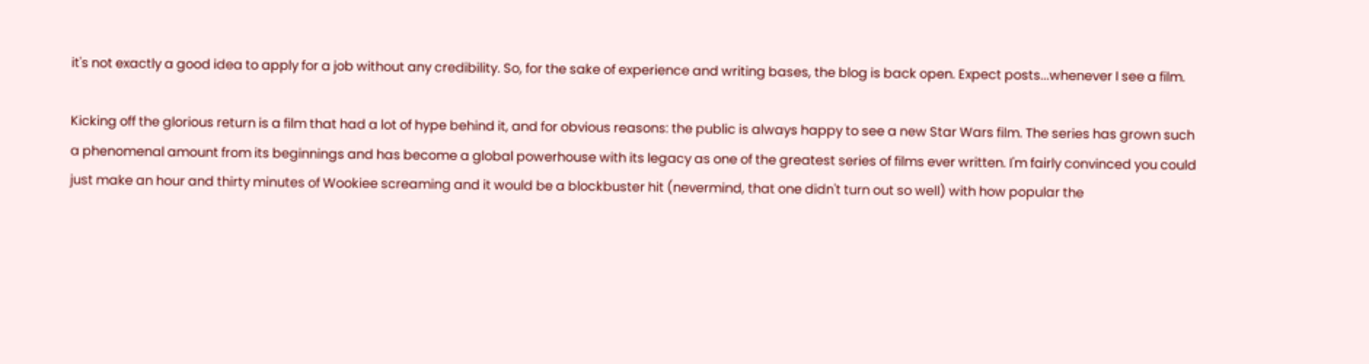it's not exactly a good idea to apply for a job without any credibility. So, for the sake of experience and writing bases, the blog is back open. Expect posts...whenever I see a film.

Kicking off the glorious return is a film that had a lot of hype behind it, and for obvious reasons: the public is always happy to see a new Star Wars film. The series has grown such a phenomenal amount from its beginnings and has become a global powerhouse with its legacy as one of the greatest series of films ever written. I'm fairly convinced you could just make an hour and thirty minutes of Wookiee screaming and it would be a blockbuster hit (nevermind, that one didn't turn out so well) with how popular the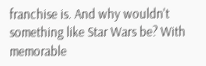franchise is. And why wouldn't something like Star Wars be? With memorable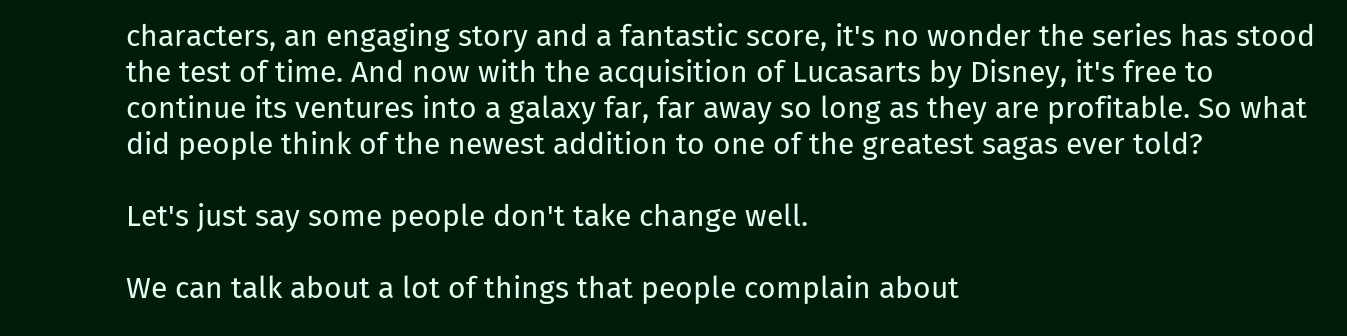characters, an engaging story and a fantastic score, it's no wonder the series has stood the test of time. And now with the acquisition of Lucasarts by Disney, it's free to continue its ventures into a galaxy far, far away so long as they are profitable. So what did people think of the newest addition to one of the greatest sagas ever told?

Let's just say some people don't take change well.

We can talk about a lot of things that people complain about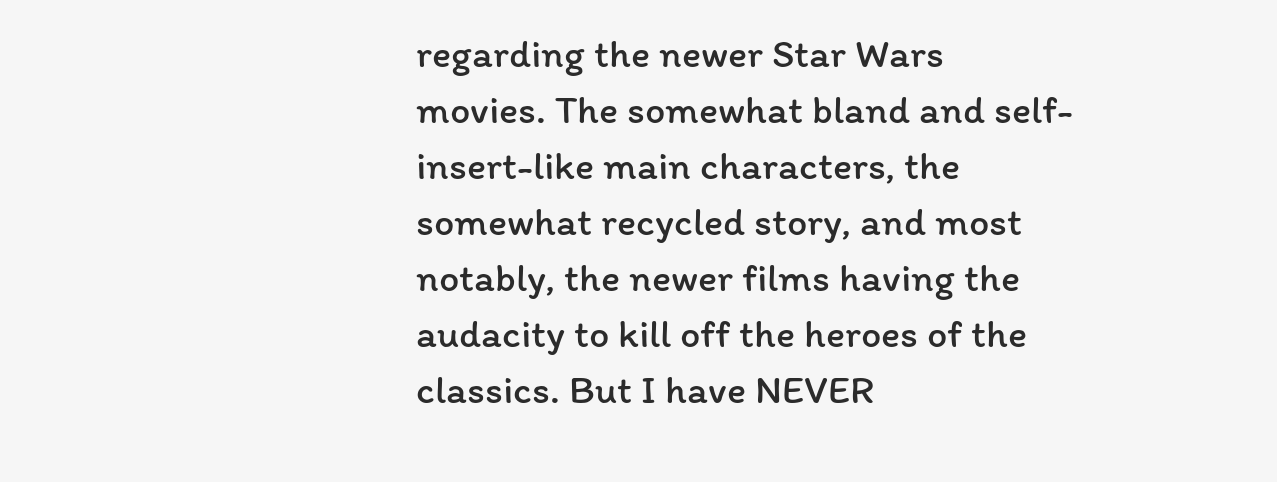regarding the newer Star Wars movies. The somewhat bland and self-insert-like main characters, the somewhat recycled story, and most notably, the newer films having the audacity to kill off the heroes of the classics. But I have NEVER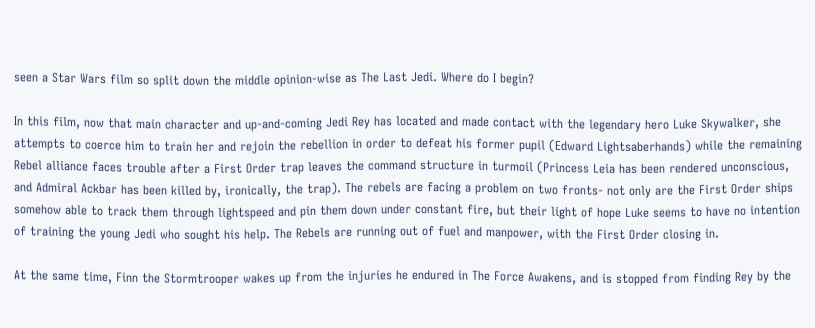seen a Star Wars film so split down the middle opinion-wise as The Last Jedi. Where do I begin?

In this film, now that main character and up-and-coming Jedi Rey has located and made contact with the legendary hero Luke Skywalker, she attempts to coerce him to train her and rejoin the rebellion in order to defeat his former pupil (Edward Lightsaberhands) while the remaining Rebel alliance faces trouble after a First Order trap leaves the command structure in turmoil (Princess Leia has been rendered unconscious, and Admiral Ackbar has been killed by, ironically, the trap). The rebels are facing a problem on two fronts- not only are the First Order ships somehow able to track them through lightspeed and pin them down under constant fire, but their light of hope Luke seems to have no intention of training the young Jedi who sought his help. The Rebels are running out of fuel and manpower, with the First Order closing in.

At the same time, Finn the Stormtrooper wakes up from the injuries he endured in The Force Awakens, and is stopped from finding Rey by the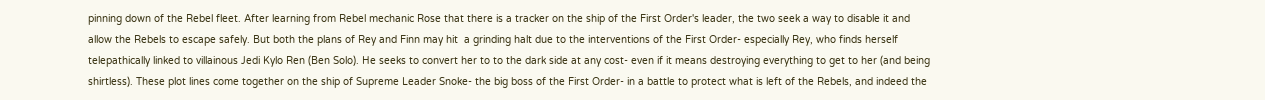pinning down of the Rebel fleet. After learning from Rebel mechanic Rose that there is a tracker on the ship of the First Order's leader, the two seek a way to disable it and allow the Rebels to escape safely. But both the plans of Rey and Finn may hit  a grinding halt due to the interventions of the First Order- especially Rey, who finds herself telepathically linked to villainous Jedi Kylo Ren (Ben Solo). He seeks to convert her to to the dark side at any cost- even if it means destroying everything to get to her (and being shirtless). These plot lines come together on the ship of Supreme Leader Snoke- the big boss of the First Order- in a battle to protect what is left of the Rebels, and indeed the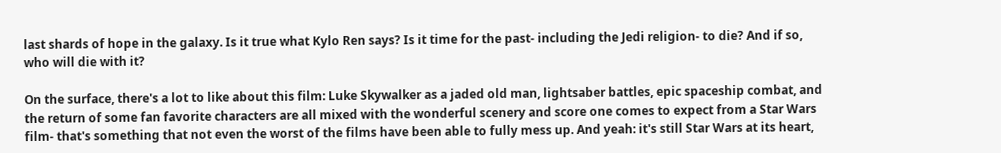last shards of hope in the galaxy. Is it true what Kylo Ren says? Is it time for the past- including the Jedi religion- to die? And if so, who will die with it?

On the surface, there's a lot to like about this film: Luke Skywalker as a jaded old man, lightsaber battles, epic spaceship combat, and the return of some fan favorite characters are all mixed with the wonderful scenery and score one comes to expect from a Star Wars film- that's something that not even the worst of the films have been able to fully mess up. And yeah: it's still Star Wars at its heart,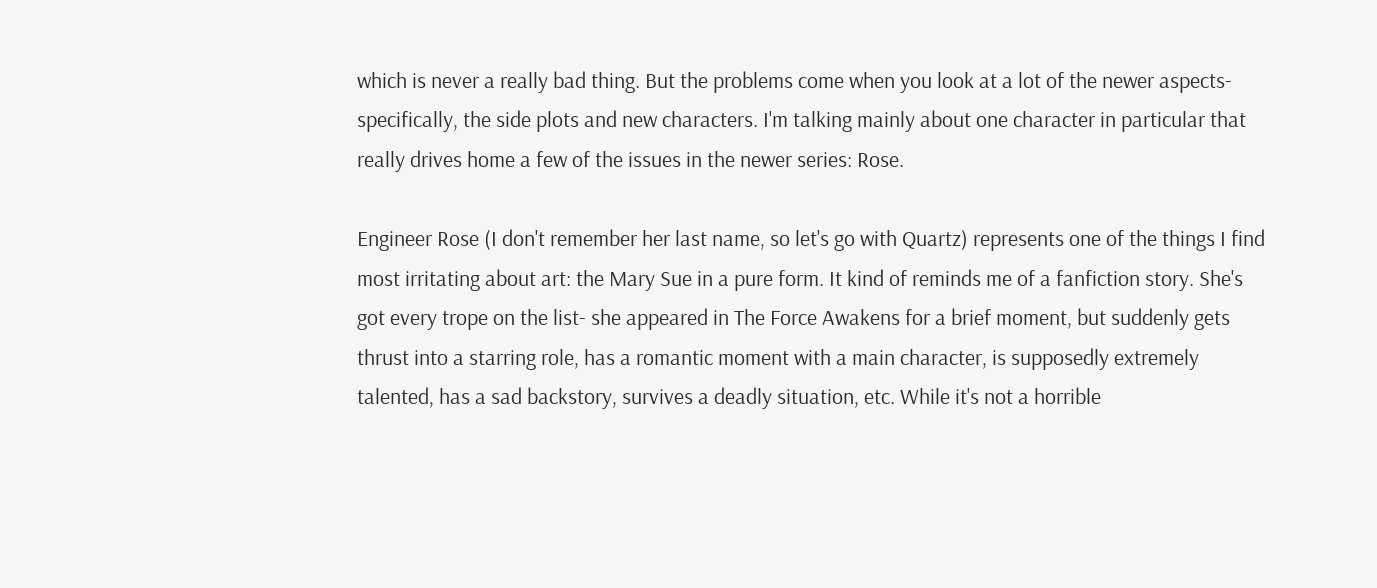which is never a really bad thing. But the problems come when you look at a lot of the newer aspects- specifically, the side plots and new characters. I'm talking mainly about one character in particular that really drives home a few of the issues in the newer series: Rose.

Engineer Rose (I don't remember her last name, so let's go with Quartz) represents one of the things I find most irritating about art: the Mary Sue in a pure form. It kind of reminds me of a fanfiction story. She's got every trope on the list- she appeared in The Force Awakens for a brief moment, but suddenly gets thrust into a starring role, has a romantic moment with a main character, is supposedly extremely talented, has a sad backstory, survives a deadly situation, etc. While it's not a horrible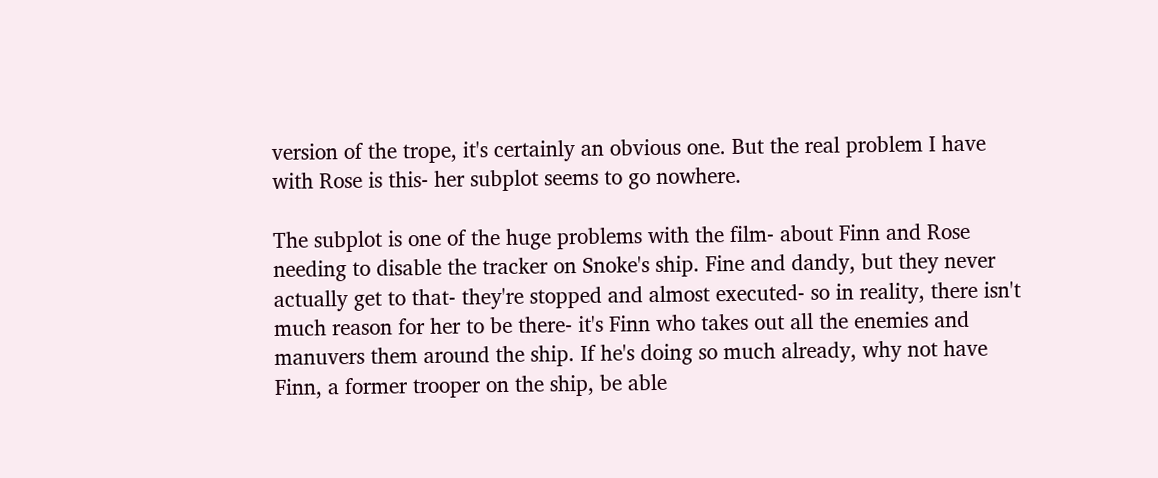version of the trope, it's certainly an obvious one. But the real problem I have with Rose is this- her subplot seems to go nowhere.

The subplot is one of the huge problems with the film- about Finn and Rose needing to disable the tracker on Snoke's ship. Fine and dandy, but they never actually get to that- they're stopped and almost executed- so in reality, there isn't much reason for her to be there- it's Finn who takes out all the enemies and manuvers them around the ship. If he's doing so much already, why not have Finn, a former trooper on the ship, be able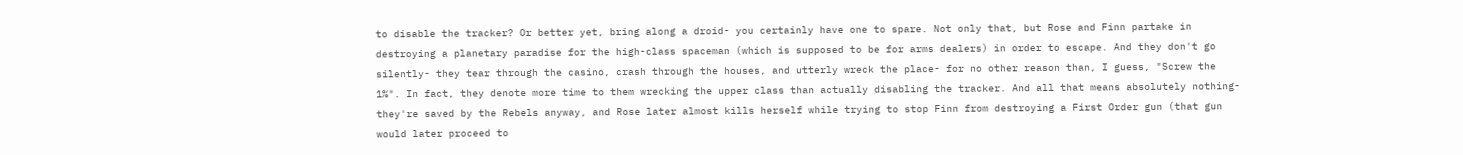to disable the tracker? Or better yet, bring along a droid- you certainly have one to spare. Not only that, but Rose and Finn partake in destroying a planetary paradise for the high-class spaceman (which is supposed to be for arms dealers) in order to escape. And they don't go silently- they tear through the casino, crash through the houses, and utterly wreck the place- for no other reason than, I guess, "Screw the 1%". In fact, they denote more time to them wrecking the upper class than actually disabling the tracker. And all that means absolutely nothing- they're saved by the Rebels anyway, and Rose later almost kills herself while trying to stop Finn from destroying a First Order gun (that gun would later proceed to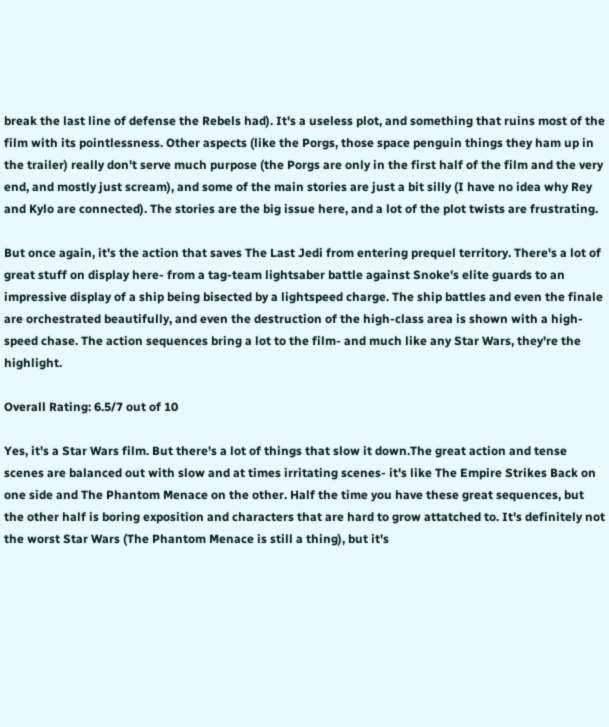break the last line of defense the Rebels had). It's a useless plot, and something that ruins most of the film with its pointlessness. Other aspects (like the Porgs, those space penguin things they ham up in the trailer) really don't serve much purpose (the Porgs are only in the first half of the film and the very end, and mostly just scream), and some of the main stories are just a bit silly (I have no idea why Rey and Kylo are connected). The stories are the big issue here, and a lot of the plot twists are frustrating.

But once again, it's the action that saves The Last Jedi from entering prequel territory. There's a lot of great stuff on display here- from a tag-team lightsaber battle against Snoke's elite guards to an impressive display of a ship being bisected by a lightspeed charge. The ship battles and even the finale are orchestrated beautifully, and even the destruction of the high-class area is shown with a high-speed chase. The action sequences bring a lot to the film- and much like any Star Wars, they're the highlight.

Overall Rating: 6.5/7 out of 10

Yes, it's a Star Wars film. But there's a lot of things that slow it down.The great action and tense scenes are balanced out with slow and at times irritating scenes- it's like The Empire Strikes Back on one side and The Phantom Menace on the other. Half the time you have these great sequences, but the other half is boring exposition and characters that are hard to grow attatched to. It's definitely not the worst Star Wars (The Phantom Menace is still a thing), but it's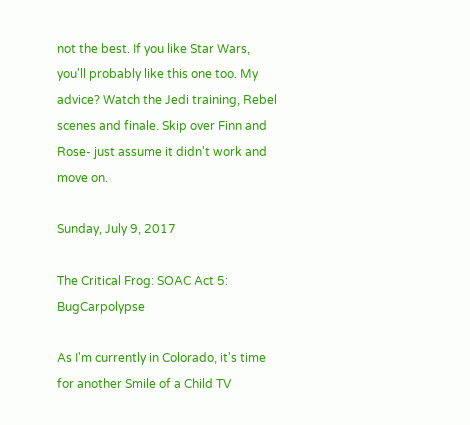not the best. If you like Star Wars, you'll probably like this one too. My advice? Watch the Jedi training, Rebel scenes and finale. Skip over Finn and Rose- just assume it didn't work and move on.

Sunday, July 9, 2017

The Critical Frog: SOAC Act 5: BugCarpolypse

As I'm currently in Colorado, it's time for another Smile of a Child TV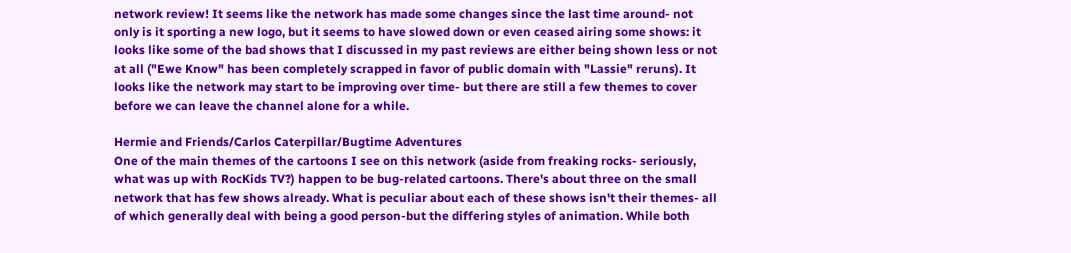network review! It seems like the network has made some changes since the last time around- not only is it sporting a new logo, but it seems to have slowed down or even ceased airing some shows: it looks like some of the bad shows that I discussed in my past reviews are either being shown less or not at all ("Ewe Know" has been completely scrapped in favor of public domain with "Lassie" reruns). It looks like the network may start to be improving over time- but there are still a few themes to cover before we can leave the channel alone for a while.

Hermie and Friends/Carlos Caterpillar/Bugtime Adventures
One of the main themes of the cartoons I see on this network (aside from freaking rocks- seriously, what was up with RocKids TV?) happen to be bug-related cartoons. There's about three on the small network that has few shows already. What is peculiar about each of these shows isn't their themes- all of which generally deal with being a good person-but the differing styles of animation. While both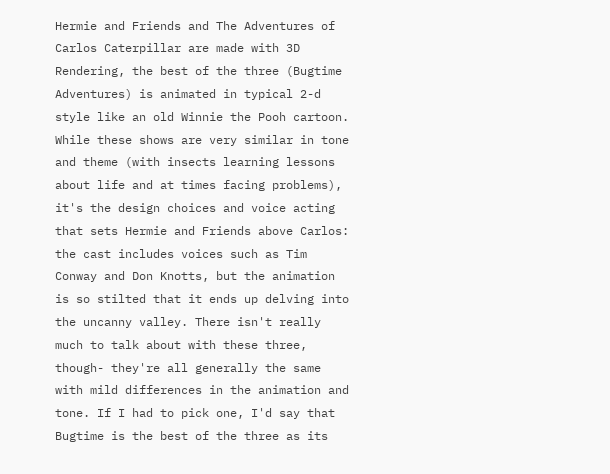Hermie and Friends and The Adventures of Carlos Caterpillar are made with 3D Rendering, the best of the three (Bugtime Adventures) is animated in typical 2-d style like an old Winnie the Pooh cartoon. While these shows are very similar in tone and theme (with insects learning lessons about life and at times facing problems), it's the design choices and voice acting that sets Hermie and Friends above Carlos: the cast includes voices such as Tim Conway and Don Knotts, but the animation is so stilted that it ends up delving into the uncanny valley. There isn't really much to talk about with these three, though- they're all generally the same with mild differences in the animation and tone. If I had to pick one, I'd say that Bugtime is the best of the three as its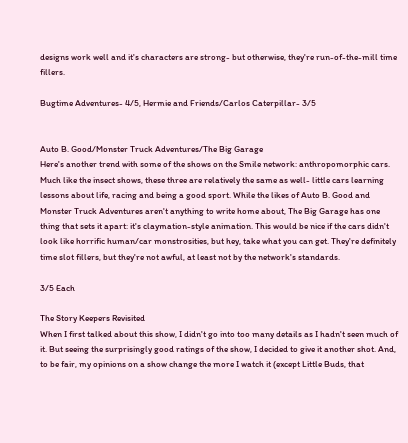designs work well and it's characters are strong- but otherwise, they're run-of-the-mill time fillers.

Bugtime Adventures- 4/5, Hermie and Friends/Carlos Caterpillar- 3/5


Auto B. Good/Monster Truck Adventures/The Big Garage
Here's another trend with some of the shows on the Smile network: anthropomorphic cars. Much like the insect shows, these three are relatively the same as well- little cars learning lessons about life, racing and being a good sport. While the likes of Auto B. Good and Monster Truck Adventures aren't anything to write home about, The Big Garage has one thing that sets it apart: it's claymation-style animation. This would be nice if the cars didn't look like horrific human/car monstrosities, but hey, take what you can get. They're definitely time slot fillers, but they're not awful, at least not by the network's standards.

3/5 Each

The Story Keepers Revisited
When I first talked about this show, I didn't go into too many details as I hadn't seen much of it. But seeing the surprisingly good ratings of the show, I decided to give it another shot. And, to be fair, my opinions on a show change the more I watch it (except Little Buds, that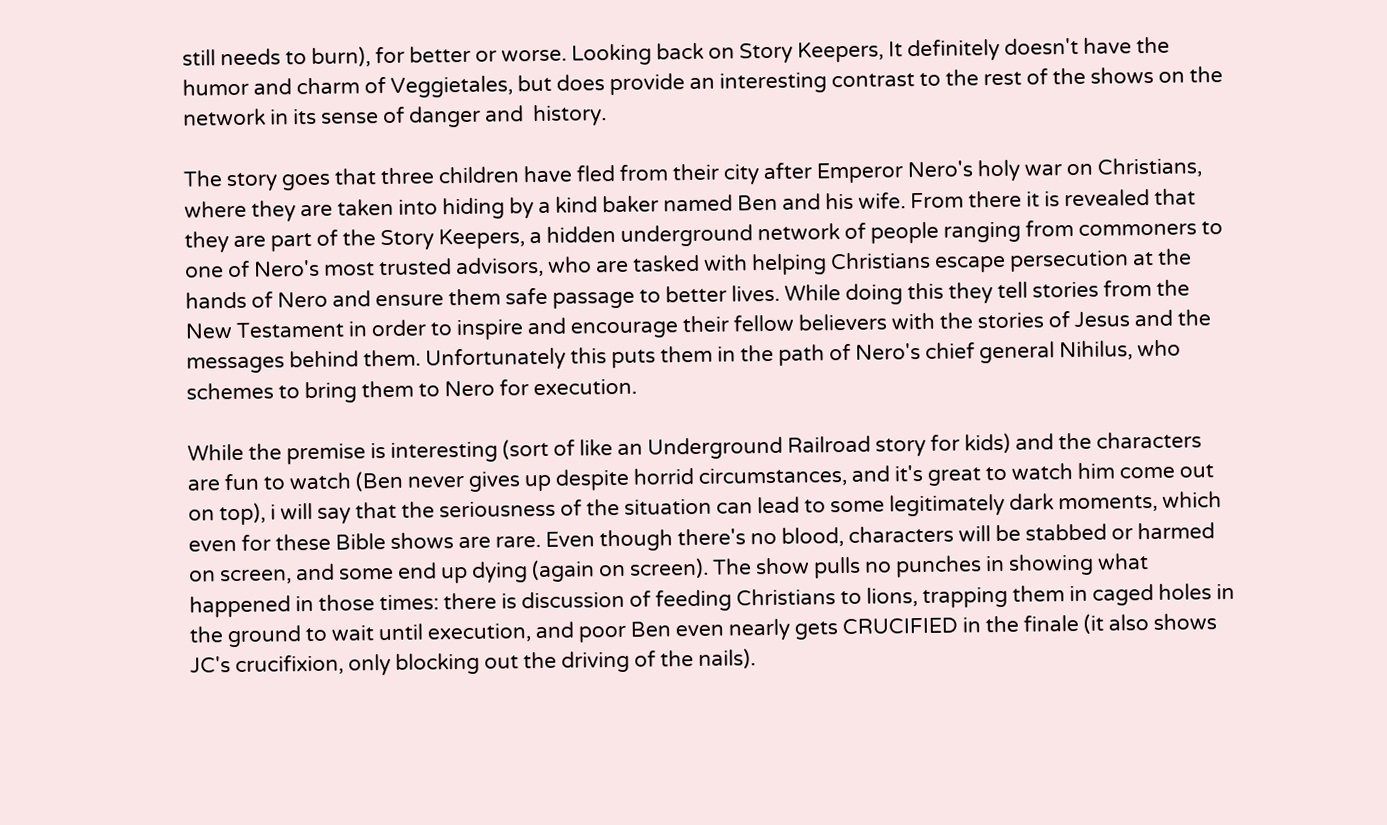still needs to burn), for better or worse. Looking back on Story Keepers, It definitely doesn't have the humor and charm of Veggietales, but does provide an interesting contrast to the rest of the shows on the network in its sense of danger and  history.

The story goes that three children have fled from their city after Emperor Nero's holy war on Christians, where they are taken into hiding by a kind baker named Ben and his wife. From there it is revealed that they are part of the Story Keepers, a hidden underground network of people ranging from commoners to one of Nero's most trusted advisors, who are tasked with helping Christians escape persecution at the hands of Nero and ensure them safe passage to better lives. While doing this they tell stories from the New Testament in order to inspire and encourage their fellow believers with the stories of Jesus and the messages behind them. Unfortunately this puts them in the path of Nero's chief general Nihilus, who schemes to bring them to Nero for execution.

While the premise is interesting (sort of like an Underground Railroad story for kids) and the characters are fun to watch (Ben never gives up despite horrid circumstances, and it's great to watch him come out on top), i will say that the seriousness of the situation can lead to some legitimately dark moments, which even for these Bible shows are rare. Even though there's no blood, characters will be stabbed or harmed on screen, and some end up dying (again on screen). The show pulls no punches in showing what happened in those times: there is discussion of feeding Christians to lions, trapping them in caged holes in the ground to wait until execution, and poor Ben even nearly gets CRUCIFIED in the finale (it also shows JC's crucifixion, only blocking out the driving of the nails).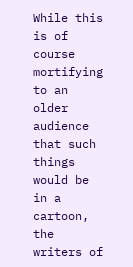While this is of course mortifying to an older audience that such things would be in a cartoon, the writers of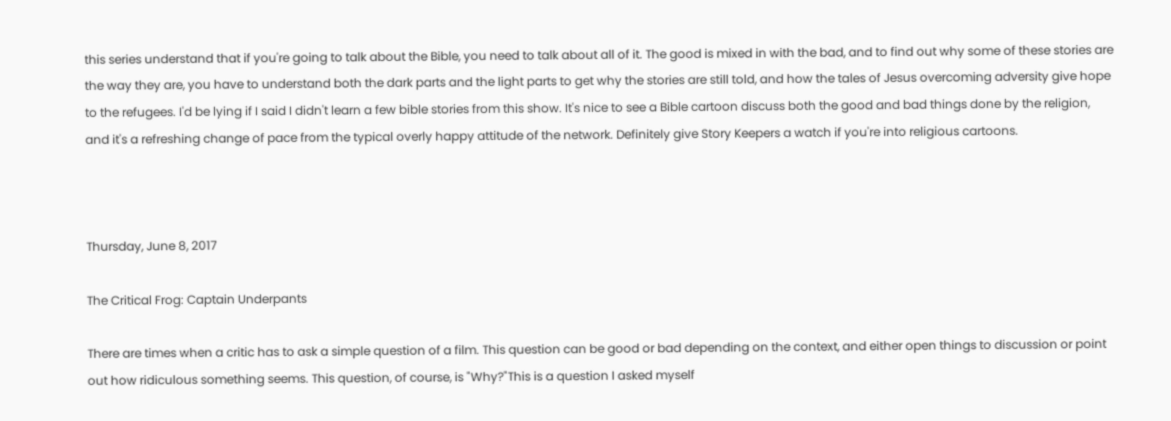this series understand that if you're going to talk about the Bible, you need to talk about all of it. The good is mixed in with the bad, and to find out why some of these stories are the way they are, you have to understand both the dark parts and the light parts to get why the stories are still told, and how the tales of Jesus overcoming adversity give hope to the refugees. I'd be lying if I said I didn't learn a few bible stories from this show. It's nice to see a Bible cartoon discuss both the good and bad things done by the religion, and it's a refreshing change of pace from the typical overly happy attitude of the network. Definitely give Story Keepers a watch if you're into religious cartoons.



Thursday, June 8, 2017

The Critical Frog: Captain Underpants

There are times when a critic has to ask a simple question of a film. This question can be good or bad depending on the context, and either open things to discussion or point out how ridiculous something seems. This question, of course, is "Why?"This is a question I asked myself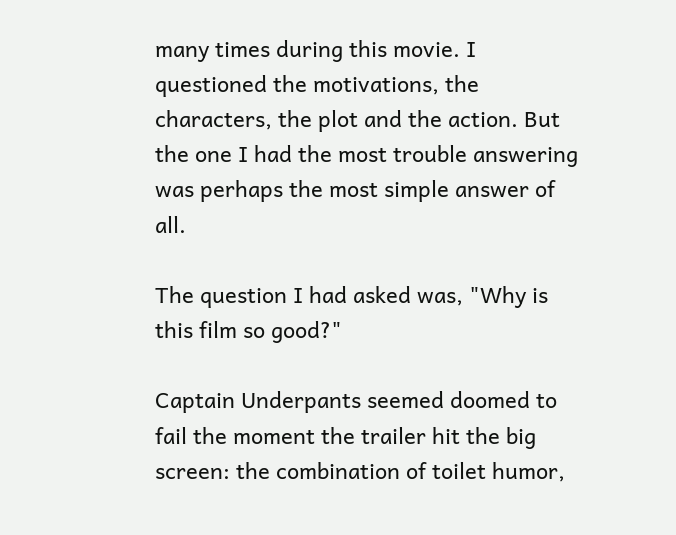many times during this movie. I questioned the motivations, the characters, the plot and the action. But the one I had the most trouble answering was perhaps the most simple answer of all.

The question I had asked was, "Why is this film so good?"

Captain Underpants seemed doomed to fail the moment the trailer hit the big screen: the combination of toilet humor,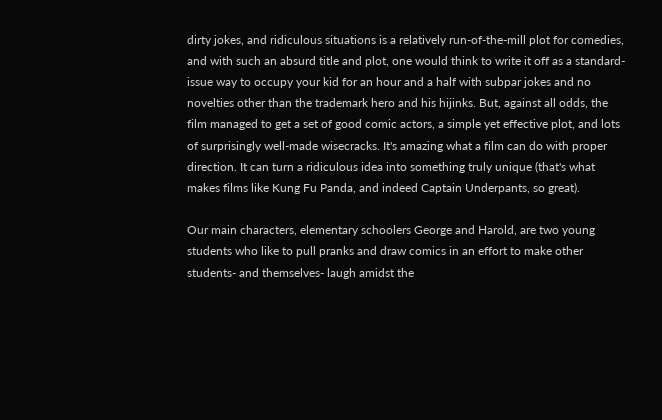dirty jokes, and ridiculous situations is a relatively run-of-the-mill plot for comedies, and with such an absurd title and plot, one would think to write it off as a standard-issue way to occupy your kid for an hour and a half with subpar jokes and no novelties other than the trademark hero and his hijinks. But, against all odds, the film managed to get a set of good comic actors, a simple yet effective plot, and lots of surprisingly well-made wisecracks. It's amazing what a film can do with proper direction. It can turn a ridiculous idea into something truly unique (that's what makes films like Kung Fu Panda, and indeed Captain Underpants, so great).

Our main characters, elementary schoolers George and Harold, are two young students who like to pull pranks and draw comics in an effort to make other students- and themselves- laugh amidst the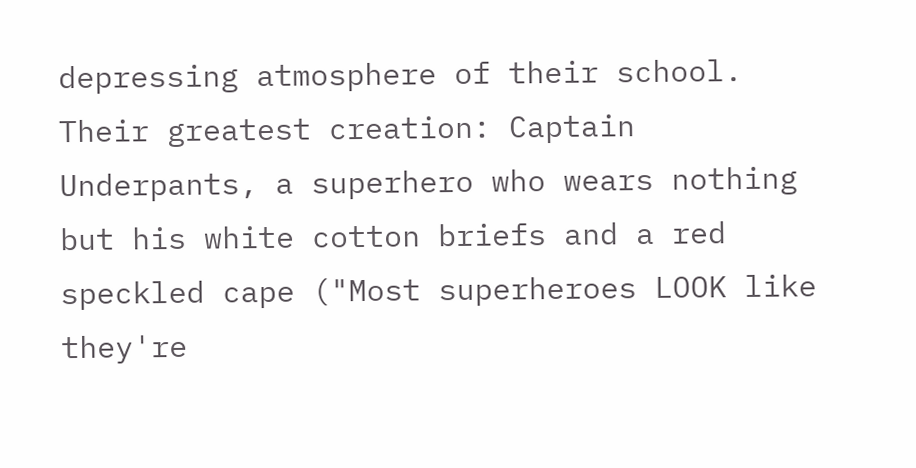depressing atmosphere of their school. Their greatest creation: Captain Underpants, a superhero who wears nothing but his white cotton briefs and a red speckled cape ("Most superheroes LOOK like they're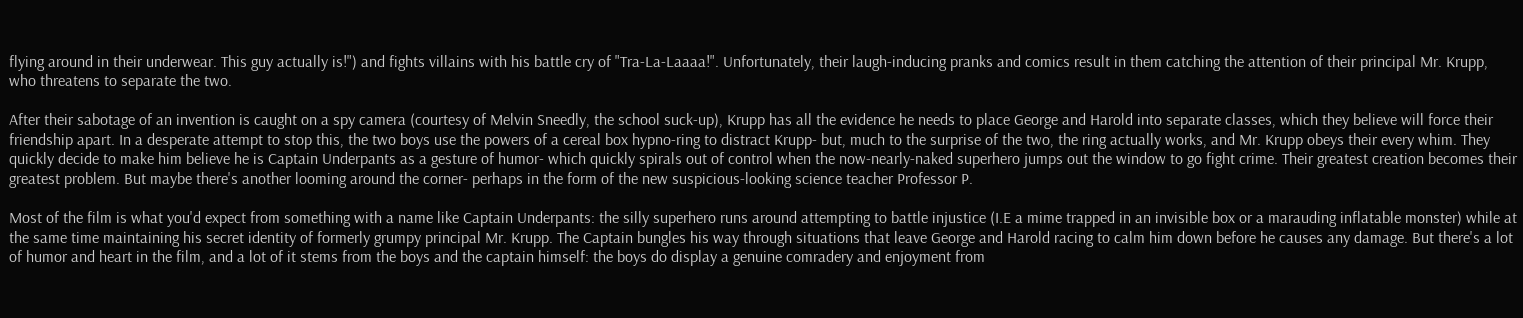flying around in their underwear. This guy actually is!") and fights villains with his battle cry of "Tra-La-Laaaa!". Unfortunately, their laugh-inducing pranks and comics result in them catching the attention of their principal Mr. Krupp, who threatens to separate the two.

After their sabotage of an invention is caught on a spy camera (courtesy of Melvin Sneedly, the school suck-up), Krupp has all the evidence he needs to place George and Harold into separate classes, which they believe will force their friendship apart. In a desperate attempt to stop this, the two boys use the powers of a cereal box hypno-ring to distract Krupp- but, much to the surprise of the two, the ring actually works, and Mr. Krupp obeys their every whim. They quickly decide to make him believe he is Captain Underpants as a gesture of humor- which quickly spirals out of control when the now-nearly-naked superhero jumps out the window to go fight crime. Their greatest creation becomes their greatest problem. But maybe there's another looming around the corner- perhaps in the form of the new suspicious-looking science teacher Professor P.

Most of the film is what you'd expect from something with a name like Captain Underpants: the silly superhero runs around attempting to battle injustice (I.E a mime trapped in an invisible box or a marauding inflatable monster) while at the same time maintaining his secret identity of formerly grumpy principal Mr. Krupp. The Captain bungles his way through situations that leave George and Harold racing to calm him down before he causes any damage. But there's a lot of humor and heart in the film, and a lot of it stems from the boys and the captain himself: the boys do display a genuine comradery and enjoyment from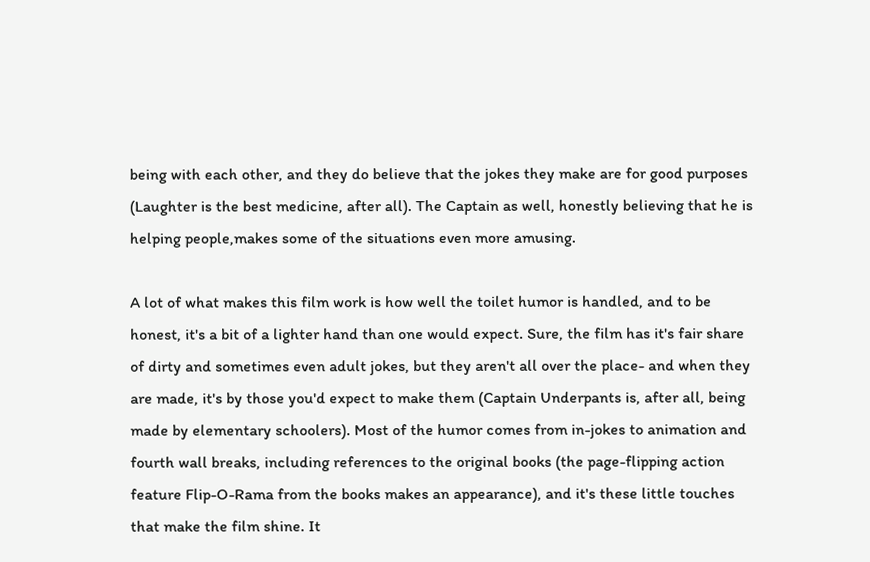being with each other, and they do believe that the jokes they make are for good purposes (Laughter is the best medicine, after all). The Captain as well, honestly believing that he is helping people,makes some of the situations even more amusing.

A lot of what makes this film work is how well the toilet humor is handled, and to be honest, it's a bit of a lighter hand than one would expect. Sure, the film has it's fair share of dirty and sometimes even adult jokes, but they aren't all over the place- and when they are made, it's by those you'd expect to make them (Captain Underpants is, after all, being made by elementary schoolers). Most of the humor comes from in-jokes to animation and fourth wall breaks, including references to the original books (the page-flipping action feature Flip-O-Rama from the books makes an appearance), and it's these little touches that make the film shine. It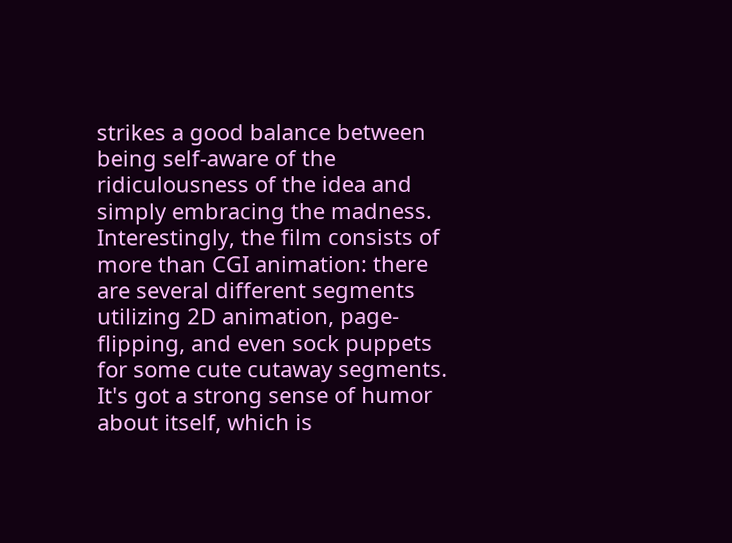strikes a good balance between being self-aware of the ridiculousness of the idea and simply embracing the madness. Interestingly, the film consists of more than CGI animation: there are several different segments utilizing 2D animation, page-flipping, and even sock puppets for some cute cutaway segments. It's got a strong sense of humor about itself, which is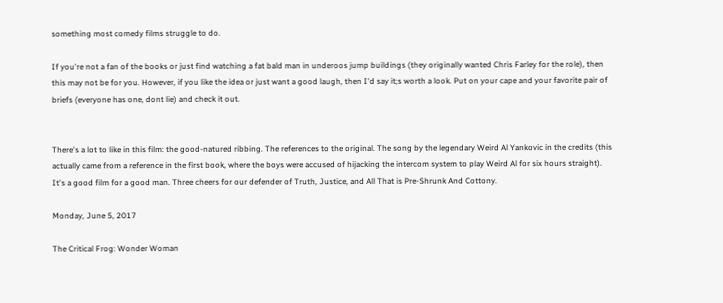something most comedy films struggle to do.

If you're not a fan of the books or just find watching a fat bald man in underoos jump buildings (they originally wanted Chris Farley for the role), then this may not be for you. However, if you like the idea or just want a good laugh, then I'd say it;s worth a look. Put on your cape and your favorite pair of briefs (everyone has one, dont lie) and check it out.


There's a lot to like in this film: the good-natured ribbing. The references to the original. The song by the legendary Weird Al Yankovic in the credits (this actually came from a reference in the first book, where the boys were accused of hijacking the intercom system to play Weird Al for six hours straight). It's a good film for a good man. Three cheers for our defender of Truth, Justice, and All That is Pre-Shrunk And Cottony.

Monday, June 5, 2017

The Critical Frog: Wonder Woman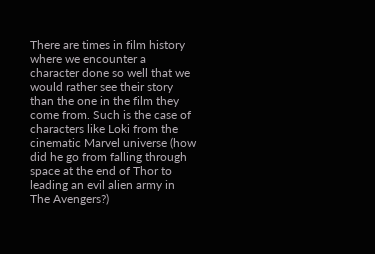There are times in film history where we encounter a character done so well that we would rather see their story than the one in the film they come from. Such is the case of characters like Loki from the cinematic Marvel universe (how did he go from falling through space at the end of Thor to leading an evil alien army in The Avengers?)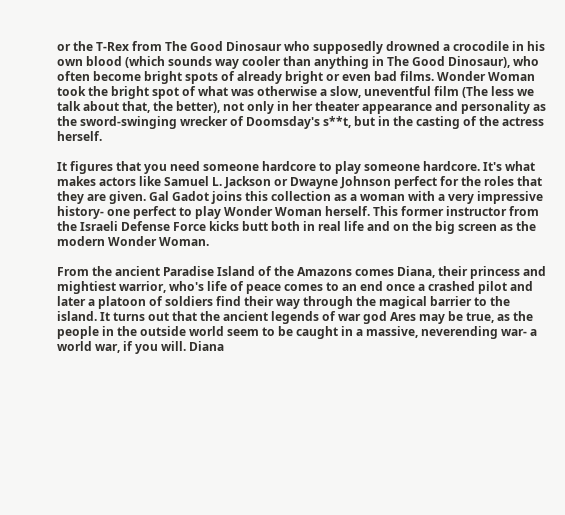or the T-Rex from The Good Dinosaur who supposedly drowned a crocodile in his own blood (which sounds way cooler than anything in The Good Dinosaur), who often become bright spots of already bright or even bad films. Wonder Woman took the bright spot of what was otherwise a slow, uneventful film (The less we talk about that, the better), not only in her theater appearance and personality as the sword-swinging wrecker of Doomsday's s**t, but in the casting of the actress herself.

It figures that you need someone hardcore to play someone hardcore. It's what makes actors like Samuel L. Jackson or Dwayne Johnson perfect for the roles that they are given. Gal Gadot joins this collection as a woman with a very impressive history- one perfect to play Wonder Woman herself. This former instructor from the Israeli Defense Force kicks butt both in real life and on the big screen as the modern Wonder Woman.

From the ancient Paradise Island of the Amazons comes Diana, their princess and mightiest warrior, who's life of peace comes to an end once a crashed pilot and later a platoon of soldiers find their way through the magical barrier to the island. It turns out that the ancient legends of war god Ares may be true, as the people in the outside world seem to be caught in a massive, neverending war- a world war, if you will. Diana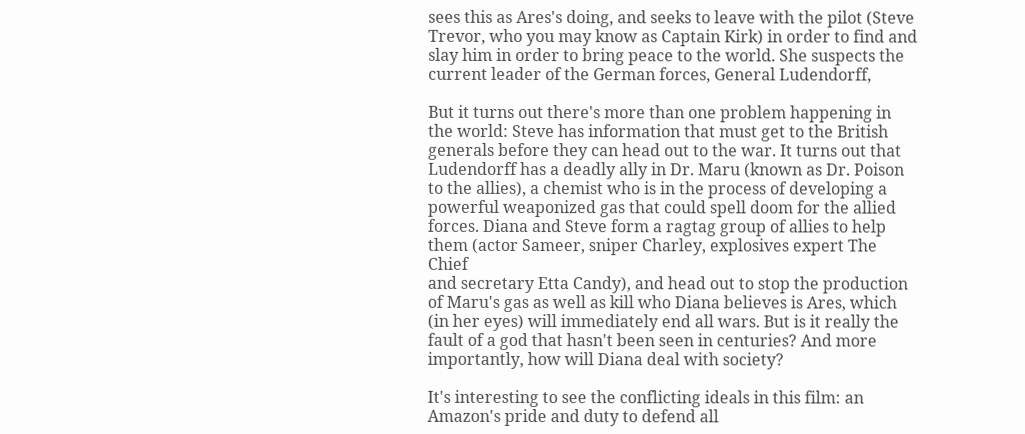sees this as Ares's doing, and seeks to leave with the pilot (Steve Trevor, who you may know as Captain Kirk) in order to find and slay him in order to bring peace to the world. She suspects the current leader of the German forces, General Ludendorff,

But it turns out there's more than one problem happening in the world: Steve has information that must get to the British generals before they can head out to the war. It turns out that Ludendorff has a deadly ally in Dr. Maru (known as Dr. Poison to the allies), a chemist who is in the process of developing a powerful weaponized gas that could spell doom for the allied forces. Diana and Steve form a ragtag group of allies to help them (actor Sameer, sniper Charley, explosives expert The Chief
and secretary Etta Candy), and head out to stop the production of Maru's gas as well as kill who Diana believes is Ares, which (in her eyes) will immediately end all wars. But is it really the fault of a god that hasn't been seen in centuries? And more importantly, how will Diana deal with society?

It's interesting to see the conflicting ideals in this film: an Amazon's pride and duty to defend all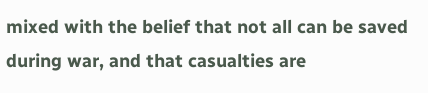mixed with the belief that not all can be saved during war, and that casualties are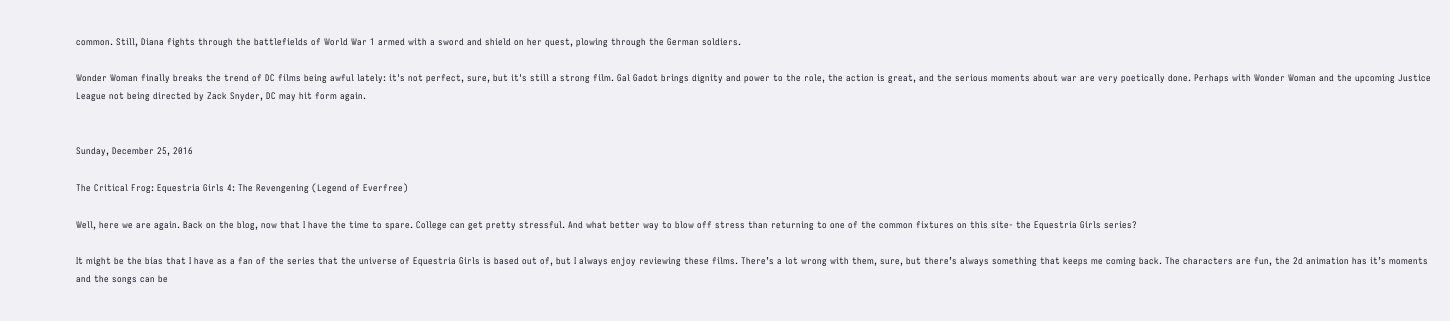common. Still, Diana fights through the battlefields of World War 1 armed with a sword and shield on her quest, plowing through the German soldiers.

Wonder Woman finally breaks the trend of DC films being awful lately: it's not perfect, sure, but it's still a strong film. Gal Gadot brings dignity and power to the role, the action is great, and the serious moments about war are very poetically done. Perhaps with Wonder Woman and the upcoming Justice League not being directed by Zack Snyder, DC may hit form again.


Sunday, December 25, 2016

The Critical Frog: Equestria Girls 4: The Revengening (Legend of Everfree)

Well, here we are again. Back on the blog, now that I have the time to spare. College can get pretty stressful. And what better way to blow off stress than returning to one of the common fixtures on this site- the Equestria Girls series?

It might be the bias that I have as a fan of the series that the universe of Equestria Girls is based out of, but I always enjoy reviewing these films. There’s a lot wrong with them, sure, but there’s always something that keeps me coming back. The characters are fun, the 2d animation has it’s moments and the songs can be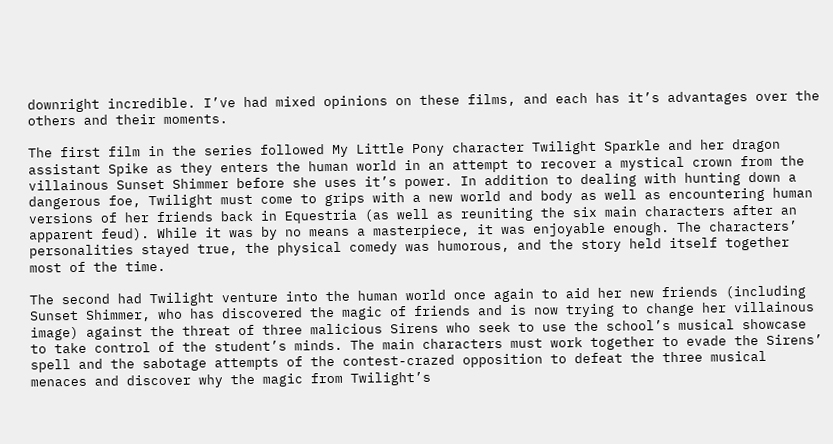downright incredible. I’ve had mixed opinions on these films, and each has it’s advantages over the others and their moments.

The first film in the series followed My Little Pony character Twilight Sparkle and her dragon assistant Spike as they enters the human world in an attempt to recover a mystical crown from the villainous Sunset Shimmer before she uses it’s power. In addition to dealing with hunting down a dangerous foe, Twilight must come to grips with a new world and body as well as encountering human versions of her friends back in Equestria (as well as reuniting the six main characters after an apparent feud). While it was by no means a masterpiece, it was enjoyable enough. The characters’ personalities stayed true, the physical comedy was humorous, and the story held itself together most of the time.

The second had Twilight venture into the human world once again to aid her new friends (including Sunset Shimmer, who has discovered the magic of friends and is now trying to change her villainous image) against the threat of three malicious Sirens who seek to use the school’s musical showcase to take control of the student’s minds. The main characters must work together to evade the Sirens’ spell and the sabotage attempts of the contest-crazed opposition to defeat the three musical menaces and discover why the magic from Twilight’s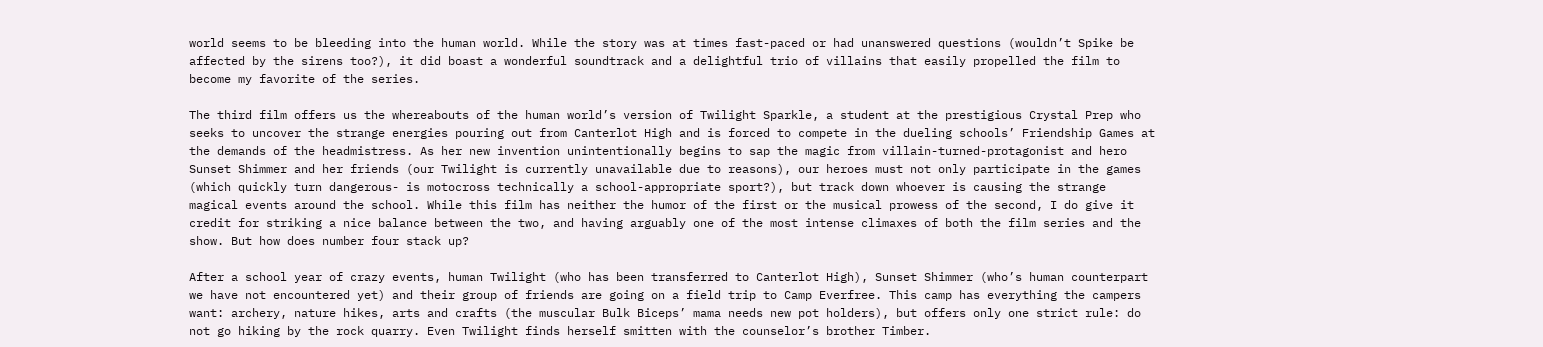world seems to be bleeding into the human world. While the story was at times fast-paced or had unanswered questions (wouldn’t Spike be affected by the sirens too?), it did boast a wonderful soundtrack and a delightful trio of villains that easily propelled the film to become my favorite of the series.

The third film offers us the whereabouts of the human world’s version of Twilight Sparkle, a student at the prestigious Crystal Prep who seeks to uncover the strange energies pouring out from Canterlot High and is forced to compete in the dueling schools’ Friendship Games at the demands of the headmistress. As her new invention unintentionally begins to sap the magic from villain-turned-protagonist and hero Sunset Shimmer and her friends (our Twilight is currently unavailable due to reasons), our heroes must not only participate in the games (which quickly turn dangerous- is motocross technically a school-appropriate sport?), but track down whoever is causing the strange magical events around the school. While this film has neither the humor of the first or the musical prowess of the second, I do give it credit for striking a nice balance between the two, and having arguably one of the most intense climaxes of both the film series and the show. But how does number four stack up?

After a school year of crazy events, human Twilight (who has been transferred to Canterlot High), Sunset Shimmer (who’s human counterpart we have not encountered yet) and their group of friends are going on a field trip to Camp Everfree. This camp has everything the campers want: archery, nature hikes, arts and crafts (the muscular Bulk Biceps’ mama needs new pot holders), but offers only one strict rule: do not go hiking by the rock quarry. Even Twilight finds herself smitten with the counselor’s brother Timber.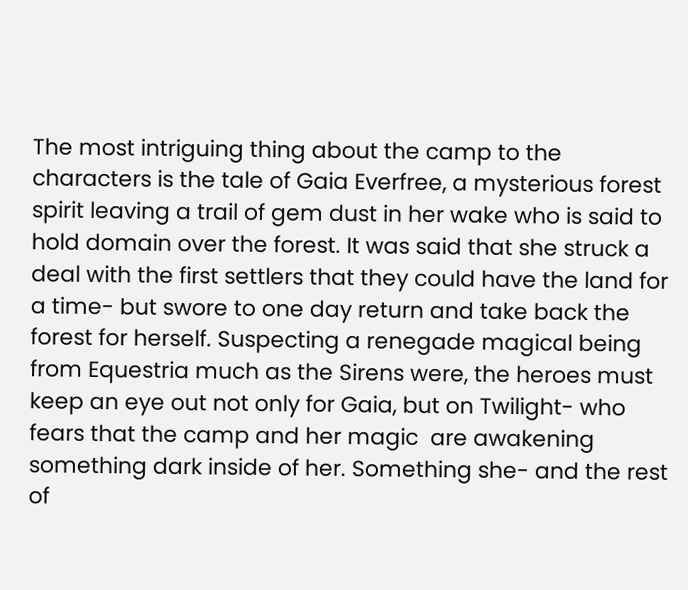The most intriguing thing about the camp to the characters is the tale of Gaia Everfree, a mysterious forest spirit leaving a trail of gem dust in her wake who is said to hold domain over the forest. It was said that she struck a deal with the first settlers that they could have the land for a time- but swore to one day return and take back the forest for herself. Suspecting a renegade magical being from Equestria much as the Sirens were, the heroes must keep an eye out not only for Gaia, but on Twilight- who fears that the camp and her magic  are awakening something dark inside of her. Something she- and the rest of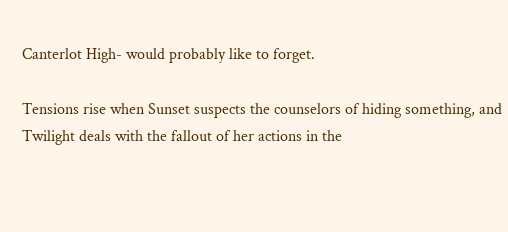Canterlot High- would probably like to forget.

Tensions rise when Sunset suspects the counselors of hiding something, and Twilight deals with the fallout of her actions in the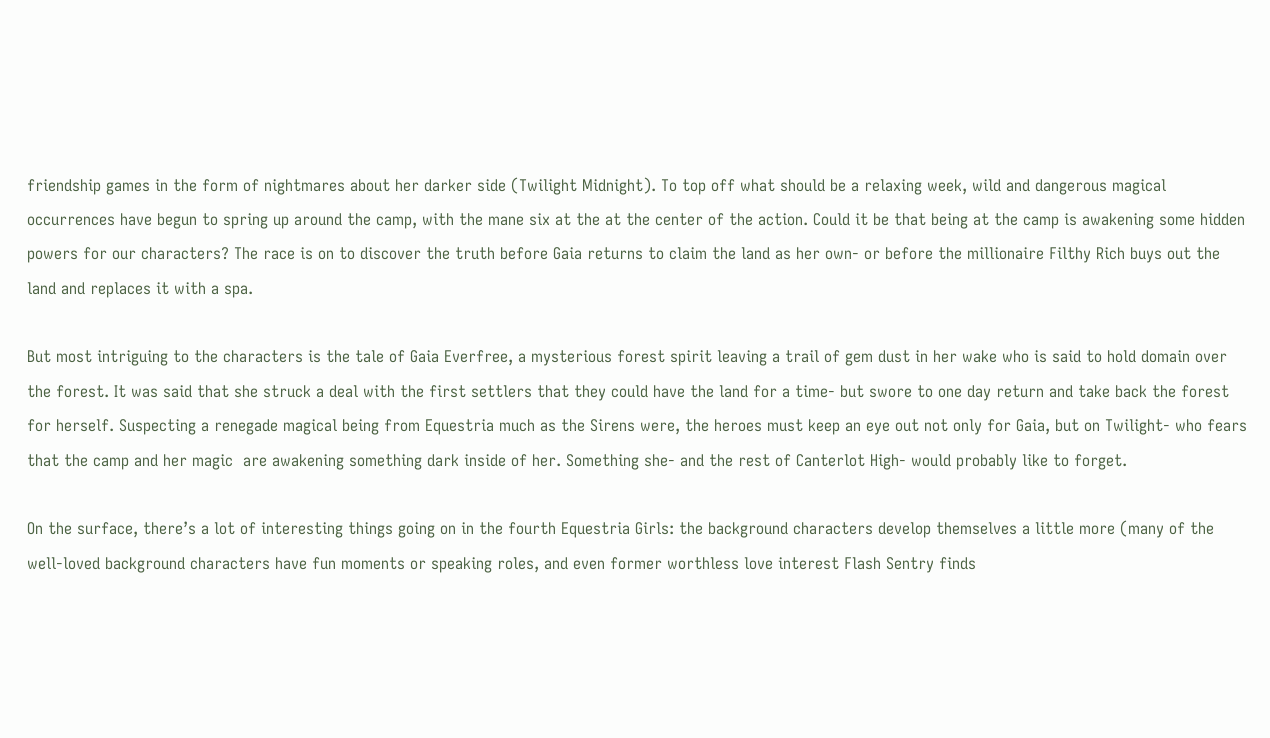friendship games in the form of nightmares about her darker side (Twilight Midnight). To top off what should be a relaxing week, wild and dangerous magical occurrences have begun to spring up around the camp, with the mane six at the at the center of the action. Could it be that being at the camp is awakening some hidden powers for our characters? The race is on to discover the truth before Gaia returns to claim the land as her own- or before the millionaire Filthy Rich buys out the land and replaces it with a spa.

But most intriguing to the characters is the tale of Gaia Everfree, a mysterious forest spirit leaving a trail of gem dust in her wake who is said to hold domain over the forest. It was said that she struck a deal with the first settlers that they could have the land for a time- but swore to one day return and take back the forest for herself. Suspecting a renegade magical being from Equestria much as the Sirens were, the heroes must keep an eye out not only for Gaia, but on Twilight- who fears that the camp and her magic  are awakening something dark inside of her. Something she- and the rest of Canterlot High- would probably like to forget.

On the surface, there’s a lot of interesting things going on in the fourth Equestria Girls: the background characters develop themselves a little more (many of the well-loved background characters have fun moments or speaking roles, and even former worthless love interest Flash Sentry finds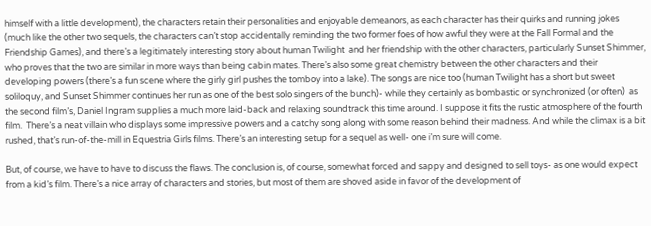himself with a little development), the characters retain their personalities and enjoyable demeanors, as each character has their quirks and running jokes (much like the other two sequels, the characters can’t stop accidentally reminding the two former foes of how awful they were at the Fall Formal and the Friendship Games), and there’s a legitimately interesting story about human Twilight  and her friendship with the other characters, particularly Sunset Shimmer, who proves that the two are similar in more ways than being cabin mates. There’s also some great chemistry between the other characters and their developing powers (there’s a fun scene where the girly girl pushes the tomboy into a lake). The songs are nice too (human Twilight has a short but sweet soliloquy, and Sunset Shimmer continues her run as one of the best solo singers of the bunch)- while they certainly as bombastic or synchronized (or often)  as the second film’s, Daniel Ingram supplies a much more laid-back and relaxing soundtrack this time around. I suppose it fits the rustic atmosphere of the fourth film.  There’s a neat villain who displays some impressive powers and a catchy song along with some reason behind their madness. And while the climax is a bit rushed, that’s run-of-the-mill in Equestria Girls films. There’s an interesting setup for a sequel as well- one i’m sure will come.

But, of course, we have to have to discuss the flaws. The conclusion is, of course, somewhat forced and sappy and designed to sell toys- as one would expect from a kid’s film. There’s a nice array of characters and stories, but most of them are shoved aside in favor of the development of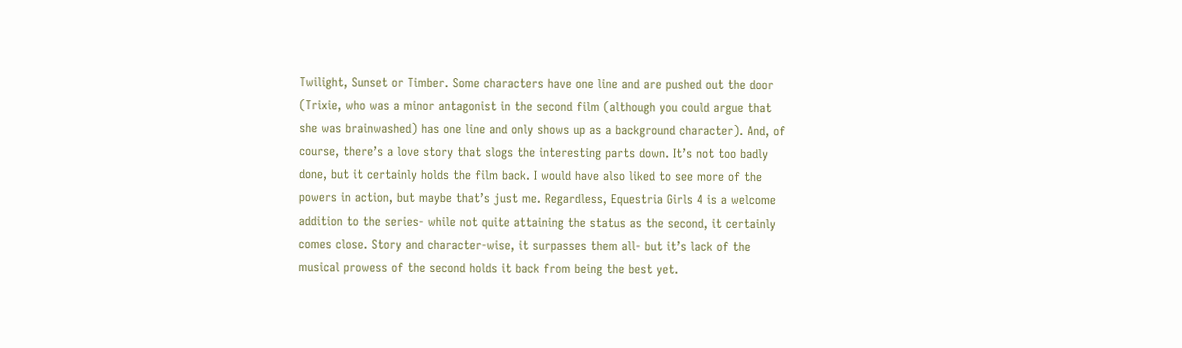Twilight, Sunset or Timber. Some characters have one line and are pushed out the door (Trixie, who was a minor antagonist in the second film (although you could argue that she was brainwashed) has one line and only shows up as a background character). And, of course, there’s a love story that slogs the interesting parts down. It’s not too badly done, but it certainly holds the film back. I would have also liked to see more of the powers in action, but maybe that’s just me. Regardless, Equestria Girls 4 is a welcome addition to the series- while not quite attaining the status as the second, it certainly comes close. Story and character-wise, it surpasses them all- but it’s lack of the musical prowess of the second holds it back from being the best yet.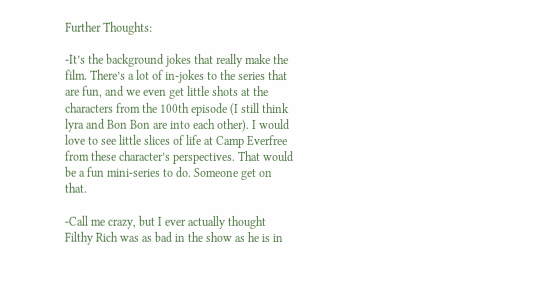Further Thoughts:

-It’s the background jokes that really make the film. There’s a lot of in-jokes to the series that are fun, and we even get little shots at the characters from the 100th episode (I still think lyra and Bon Bon are into each other). I would love to see little slices of life at Camp Everfree from these character’s perspectives. That would be a fun mini-series to do. Someone get on that.

-Call me crazy, but I ever actually thought Filthy Rich was as bad in the show as he is in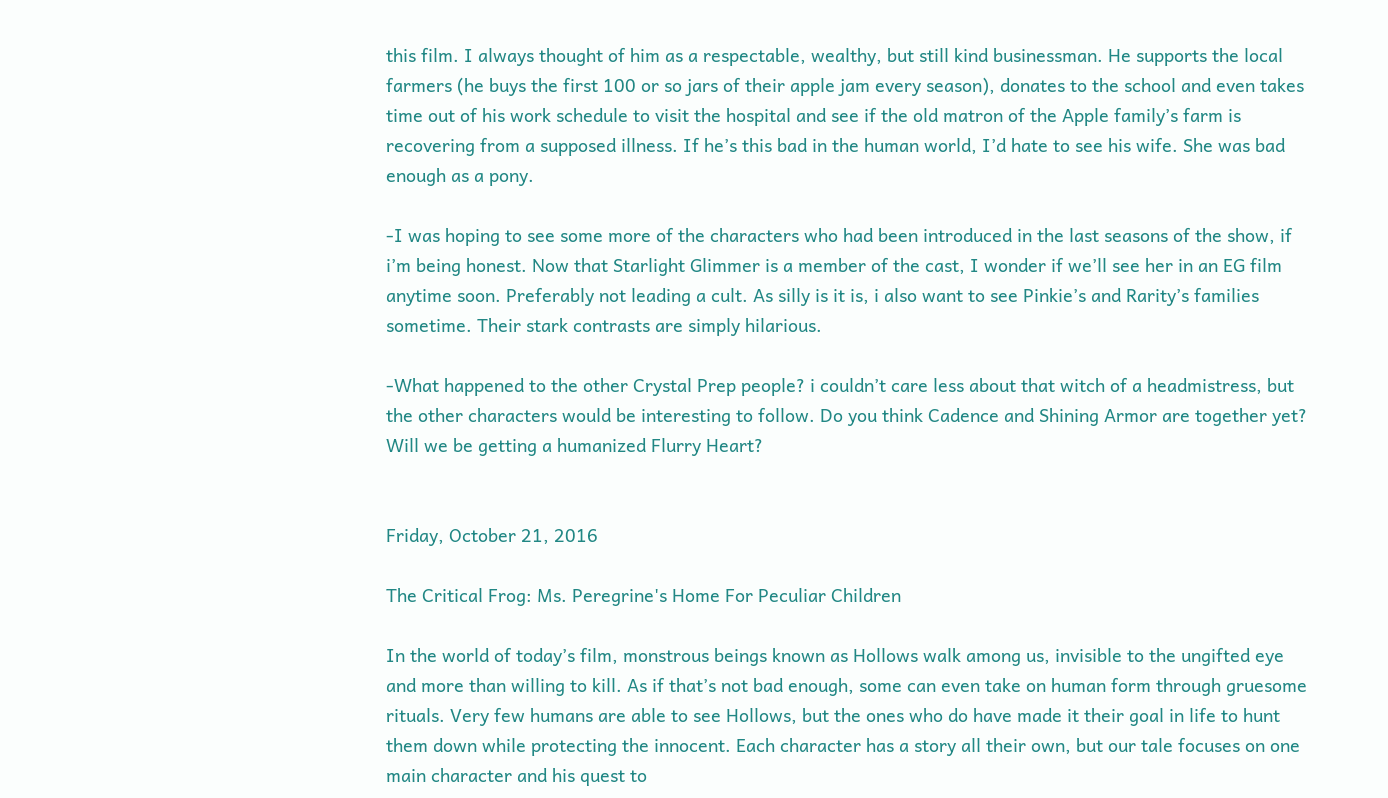this film. I always thought of him as a respectable, wealthy, but still kind businessman. He supports the local farmers (he buys the first 100 or so jars of their apple jam every season), donates to the school and even takes time out of his work schedule to visit the hospital and see if the old matron of the Apple family’s farm is recovering from a supposed illness. If he’s this bad in the human world, I’d hate to see his wife. She was bad enough as a pony.

-I was hoping to see some more of the characters who had been introduced in the last seasons of the show, if i’m being honest. Now that Starlight Glimmer is a member of the cast, I wonder if we’ll see her in an EG film anytime soon. Preferably not leading a cult. As silly is it is, i also want to see Pinkie’s and Rarity’s families sometime. Their stark contrasts are simply hilarious.

-What happened to the other Crystal Prep people? i couldn’t care less about that witch of a headmistress, but the other characters would be interesting to follow. Do you think Cadence and Shining Armor are together yet? Will we be getting a humanized Flurry Heart?


Friday, October 21, 2016

The Critical Frog: Ms. Peregrine's Home For Peculiar Children

In the world of today’s film, monstrous beings known as Hollows walk among us, invisible to the ungifted eye and more than willing to kill. As if that’s not bad enough, some can even take on human form through gruesome rituals. Very few humans are able to see Hollows, but the ones who do have made it their goal in life to hunt them down while protecting the innocent. Each character has a story all their own, but our tale focuses on one main character and his quest to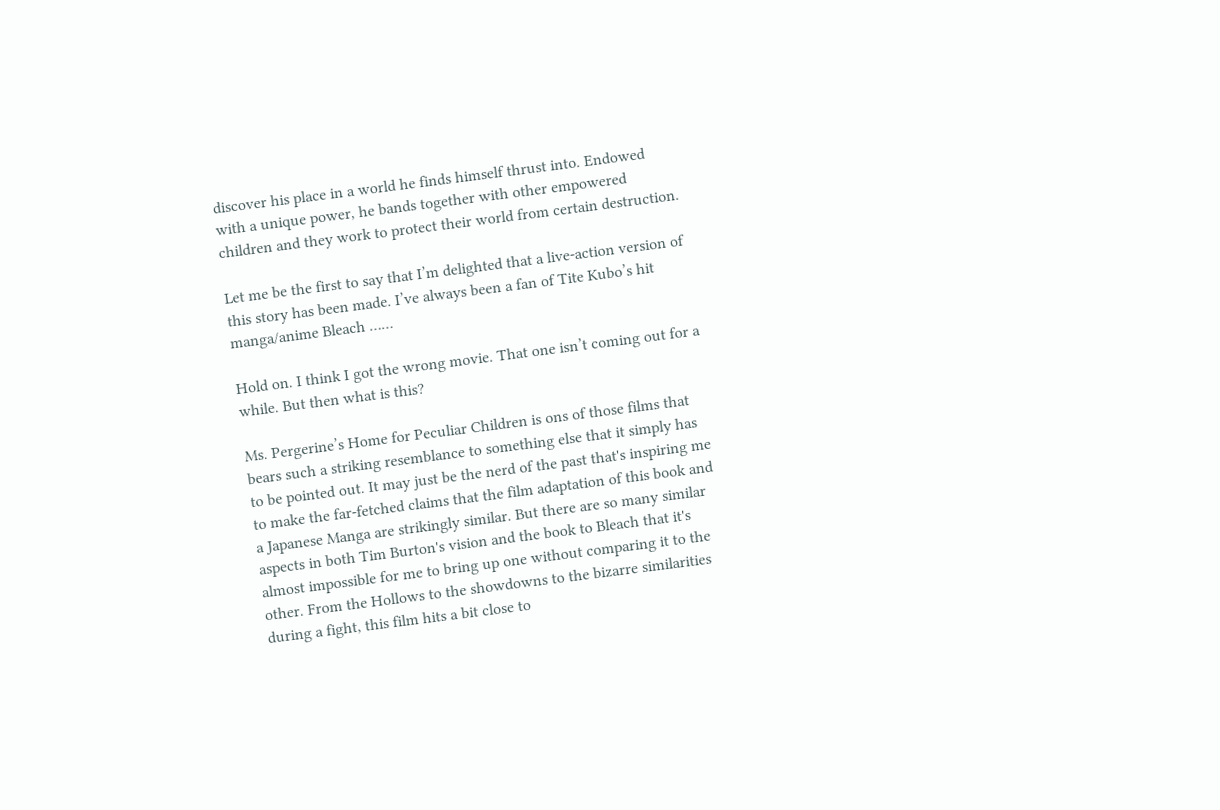discover his place in a world he finds himself thrust into. Endowed with a unique power, he bands together with other empowered children and they work to protect their world from certain destruction.

Let me be the first to say that I’m delighted that a live-action version of this story has been made. I’ve always been a fan of Tite Kubo’s hit manga/anime Bleach ……

Hold on. I think I got the wrong movie. That one isn’t coming out for a while. But then what is this?

Ms. Pergerine’s Home for Peculiar Children is ons of those films that bears such a striking resemblance to something else that it simply has to be pointed out. It may just be the nerd of the past that's inspiring me to make the far-fetched claims that the film adaptation of this book and a Japanese Manga are strikingly similar. But there are so many similar aspects in both Tim Burton's vision and the book to Bleach that it's almost impossible for me to bring up one without comparing it to the other. From the Hollows to the showdowns to the bizarre similarities during a fight, this film hits a bit close to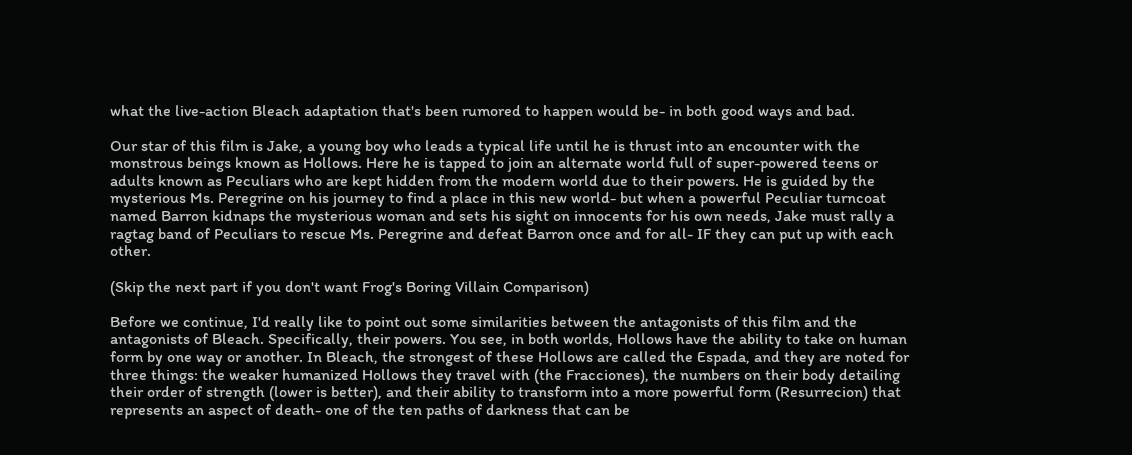what the live-action Bleach adaptation that's been rumored to happen would be- in both good ways and bad.

Our star of this film is Jake, a young boy who leads a typical life until he is thrust into an encounter with the monstrous beings known as Hollows. Here he is tapped to join an alternate world full of super-powered teens or adults known as Peculiars who are kept hidden from the modern world due to their powers. He is guided by the mysterious Ms. Peregrine on his journey to find a place in this new world- but when a powerful Peculiar turncoat named Barron kidnaps the mysterious woman and sets his sight on innocents for his own needs, Jake must rally a ragtag band of Peculiars to rescue Ms. Peregrine and defeat Barron once and for all- IF they can put up with each other.

(Skip the next part if you don't want Frog's Boring Villain Comparison)

Before we continue, I'd really like to point out some similarities between the antagonists of this film and the antagonists of Bleach. Specifically, their powers. You see, in both worlds, Hollows have the ability to take on human form by one way or another. In Bleach, the strongest of these Hollows are called the Espada, and they are noted for three things: the weaker humanized Hollows they travel with (the Fracciones), the numbers on their body detailing their order of strength (lower is better), and their ability to transform into a more powerful form (Resurrecion) that represents an aspect of death- one of the ten paths of darkness that can be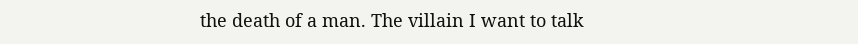the death of a man. The villain I want to talk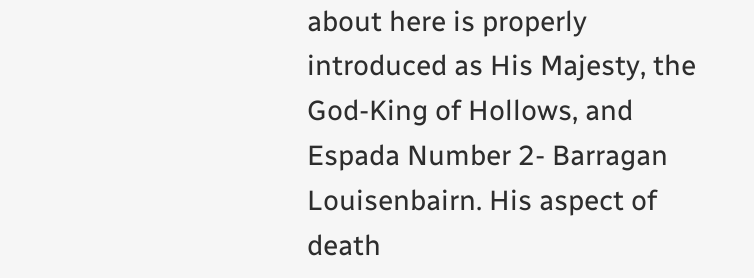about here is properly introduced as His Majesty, the God-King of Hollows, and Espada Number 2- Barragan Louisenbairn. His aspect of death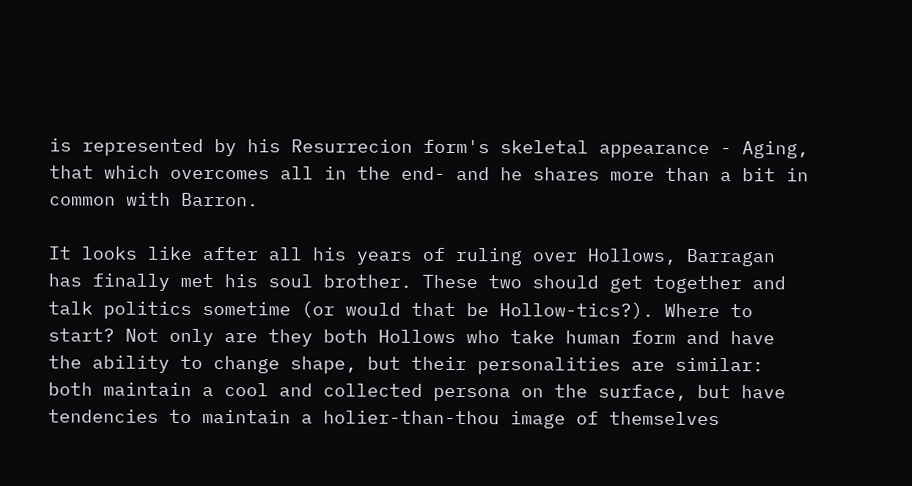is represented by his Resurrecion form's skeletal appearance - Aging, that which overcomes all in the end- and he shares more than a bit in common with Barron.

It looks like after all his years of ruling over Hollows, Barragan has finally met his soul brother. These two should get together and talk politics sometime (or would that be Hollow-tics?). Where to start? Not only are they both Hollows who take human form and have the ability to change shape, but their personalities are similar: both maintain a cool and collected persona on the surface, but have tendencies to maintain a holier-than-thou image of themselves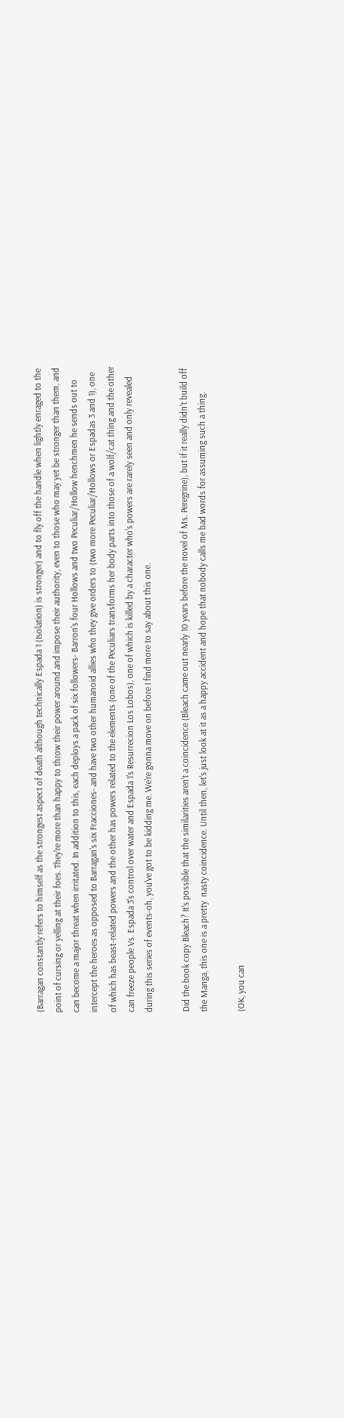(Barragan constantly refers to himself as the strongest aspect of death although technically Espada 1 (Isolation) is stronger) and to fly off the handle when lightly enraged to the point of cursing or yelling at their foes. They're more than happy to throw their power around and impose their authority, even to those who may yet be stronger than them, and can become a major threat when irritated. In addition to this, each deploys a pack of six followers- Barron's four Hollows and two Peculiar/Hollow henchmen he sends out to intercept the heroes as opposed to Barragan's six Fracciones- and have two other humanoid allies who they give orders to (two more Peculiar/Hollows or Espadas 3 and 1), one of which has beast-related powers and the other has powers related to the elements (one of the Peculiars transforms her body parts into those of a wolf/cat thing and the other can freeze people Vs. Espada 3's control over water and Espada 1's Resurrecion Los Lobos), one of which is killed by a character who's powers are rarely seen and only revealed during this series of events-oh, you've got to be kidding me. We're gonna move on before I find more to say about this one.

Did the book copy Bleach? It's possible that the similarities aren't a coincidence (Bleach came out nearly 10 years before the novel of Ms. Peregrine), but if it really didn't build off the Manga, this one is a pretty  nasty coincidence. Until then, let's just look at it as a happy accident and hope that nobody calls me bad words for assuming such a thing.

(OK, you can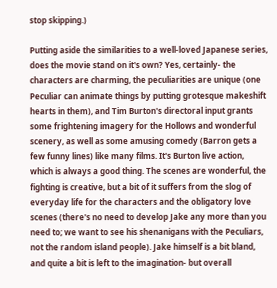stop skipping.)

Putting aside the similarities to a well-loved Japanese series, does the movie stand on it's own? Yes, certainly- the characters are charming, the peculiarities are unique (one Peculiar can animate things by putting grotesque makeshift hearts in them), and Tim Burton's directoral input grants some frightening imagery for the Hollows and wonderful scenery, as well as some amusing comedy (Barron gets a few funny lines) like many films. It's Burton live action, which is always a good thing. The scenes are wonderful, the fighting is creative, but a bit of it suffers from the slog of everyday life for the characters and the obligatory love scenes (there's no need to develop Jake any more than you need to; we want to see his shenanigans with the Peculiars, not the random island people). Jake himself is a bit bland, and quite a bit is left to the imagination- but overall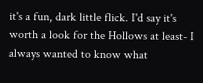it's a fun, dark little flick. I'd say it's worth a look for the Hollows at least- I always wanted to know what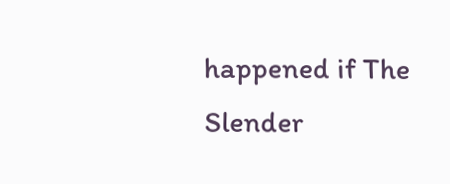happened if The Slender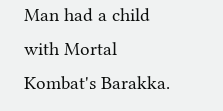Man had a child with Mortal Kombat's Barakka.